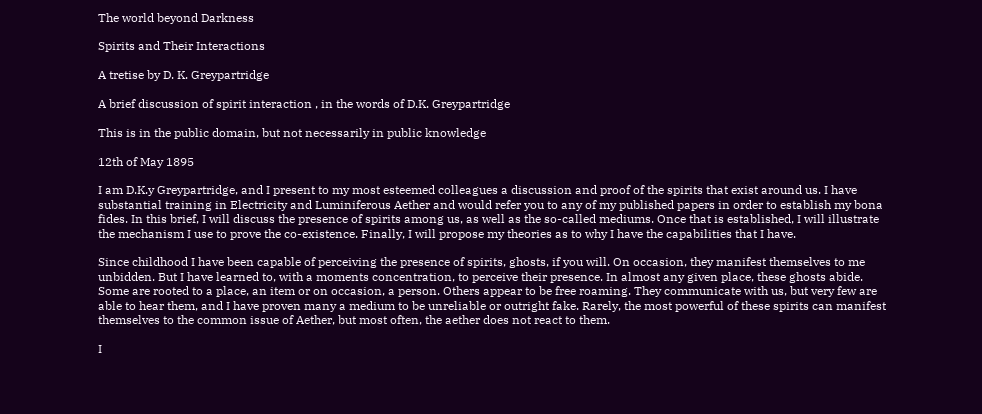The world beyond Darkness

Spirits and Their Interactions

A tretise by D. K. Greypartridge

A brief discussion of spirit interaction , in the words of D.K. Greypartridge

This is in the public domain, but not necessarily in public knowledge

12th of May 1895

I am D.K.y Greypartridge, and I present to my most esteemed colleagues a discussion and proof of the spirits that exist around us. I have substantial training in Electricity and Luminiferous Aether and would refer you to any of my published papers in order to establish my bona fides. In this brief, I will discuss the presence of spirits among us, as well as the so-called mediums. Once that is established, I will illustrate the mechanism I use to prove the co-existence. Finally, I will propose my theories as to why I have the capabilities that I have.

Since childhood I have been capable of perceiving the presence of spirits, ghosts, if you will. On occasion, they manifest themselves to me unbidden. But I have learned to, with a moments concentration, to perceive their presence. In almost any given place, these ghosts abide. Some are rooted to a place, an item or on occasion, a person. Others appear to be free roaming. They communicate with us, but very few are able to hear them, and I have proven many a medium to be unreliable or outright fake. Rarely, the most powerful of these spirits can manifest themselves to the common issue of Aether, but most often, the aether does not react to them.

I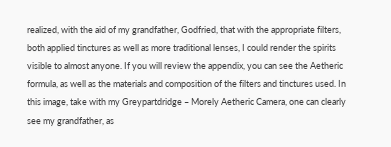realized, with the aid of my grandfather, Godfried, that with the appropriate filters, both applied tinctures as well as more traditional lenses, I could render the spirits visible to almost anyone. If you will review the appendix, you can see the Aetheric formula, as well as the materials and composition of the filters and tinctures used. In this image, take with my Greypartdridge – Morely Aetheric Camera, one can clearly see my grandfather, as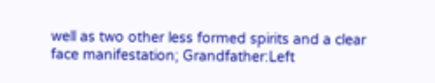well as two other less formed spirits and a clear face manifestation; Grandfather:Left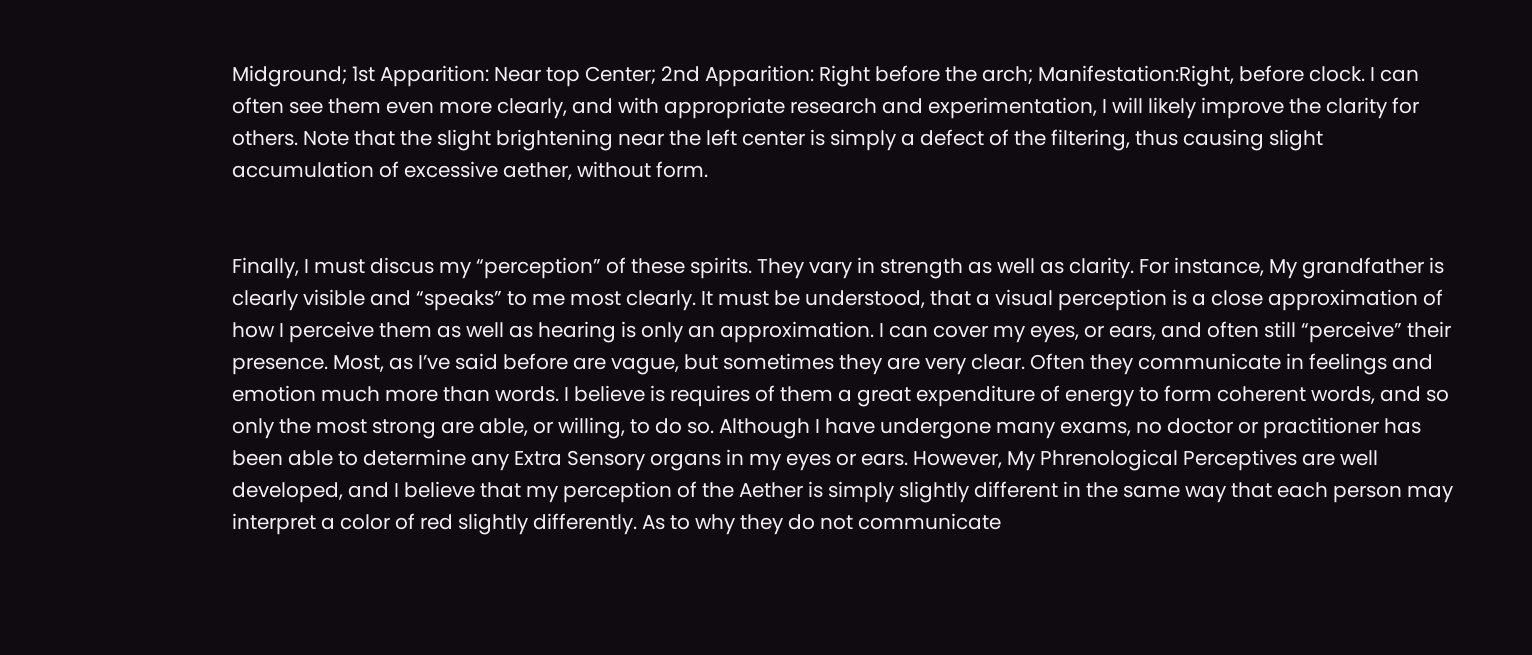Midground; 1st Apparition: Near top Center; 2nd Apparition: Right before the arch; Manifestation:Right, before clock. I can often see them even more clearly, and with appropriate research and experimentation, I will likely improve the clarity for others. Note that the slight brightening near the left center is simply a defect of the filtering, thus causing slight accumulation of excessive aether, without form.


Finally, I must discus my “perception” of these spirits. They vary in strength as well as clarity. For instance, My grandfather is clearly visible and “speaks” to me most clearly. It must be understood, that a visual perception is a close approximation of how I perceive them as well as hearing is only an approximation. I can cover my eyes, or ears, and often still “perceive” their presence. Most, as I’ve said before are vague, but sometimes they are very clear. Often they communicate in feelings and emotion much more than words. I believe is requires of them a great expenditure of energy to form coherent words, and so only the most strong are able, or willing, to do so. Although I have undergone many exams, no doctor or practitioner has been able to determine any Extra Sensory organs in my eyes or ears. However, My Phrenological Perceptives are well developed, and I believe that my perception of the Aether is simply slightly different in the same way that each person may interpret a color of red slightly differently. As to why they do not communicate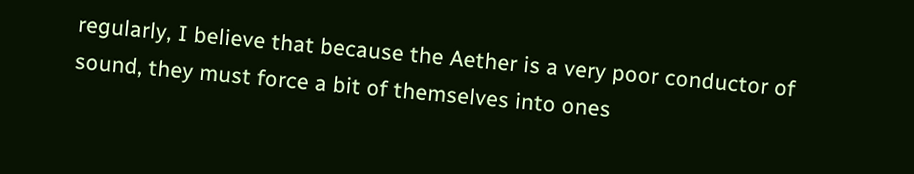regularly, I believe that because the Aether is a very poor conductor of sound, they must force a bit of themselves into ones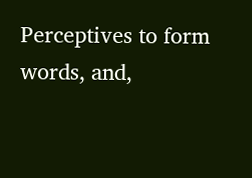Perceptives to form words, and,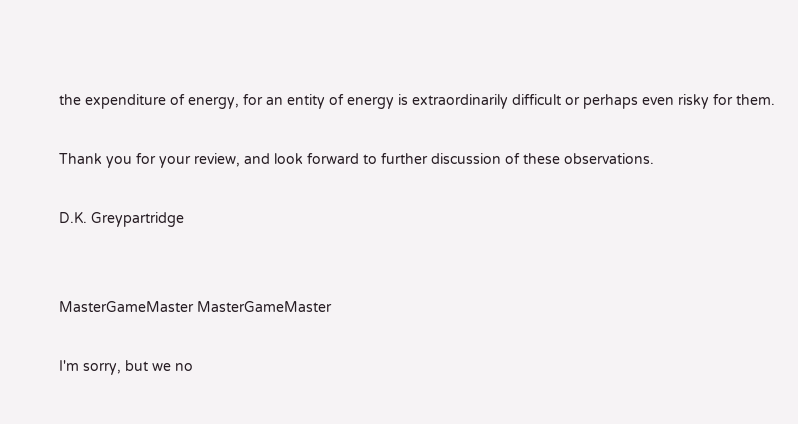the expenditure of energy, for an entity of energy is extraordinarily difficult or perhaps even risky for them.

Thank you for your review, and look forward to further discussion of these observations.

D.K. Greypartridge


MasterGameMaster MasterGameMaster

I'm sorry, but we no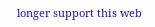longer support this web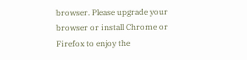browser. Please upgrade your browser or install Chrome or Firefox to enjoy the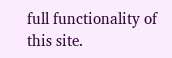full functionality of this site.